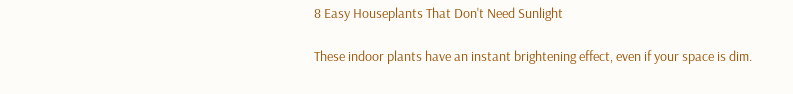8 Easy Houseplants That Don't Need Sunlight

These indoor plants have an instant brightening effect, even if your space is dim.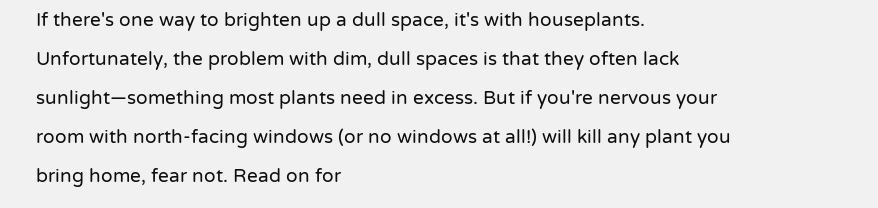If there's one way to brighten up a dull space, it's with houseplants. Unfortunately, the problem with dim, dull spaces is that they often lack sunlight—something most plants need in excess. But if you're nervous your room with north-facing windows (or no windows at all!) will kill any plant you bring home, fear not. Read on for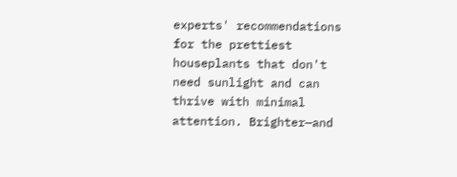experts' recommendations for the prettiest houseplants that don't need sunlight and can thrive with minimal attention. Brighter—and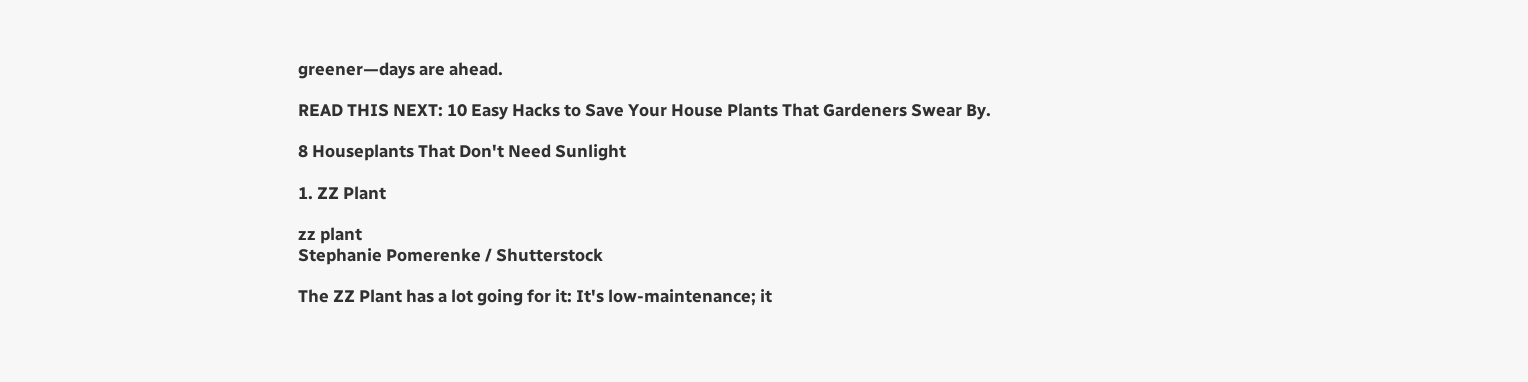greener—days are ahead.

READ THIS NEXT: 10 Easy Hacks to Save Your House Plants That Gardeners Swear By.

8 Houseplants That Don't Need Sunlight

1. ZZ Plant

zz plant
Stephanie Pomerenke / Shutterstock

The ZZ Plant has a lot going for it: It's low-maintenance; it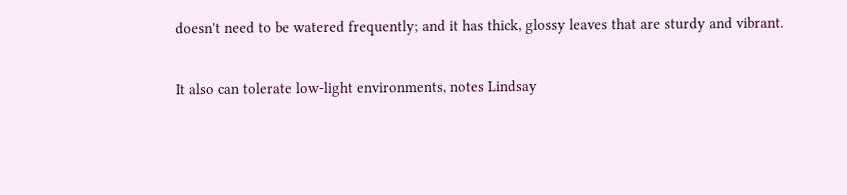doesn't need to be watered frequently; and it has thick, glossy leaves that are sturdy and vibrant.

It also can tolerate low-light environments, notes Lindsay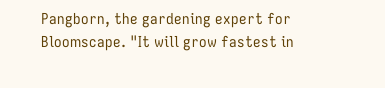Pangborn, the gardening expert for Bloomscape. "It will grow fastest in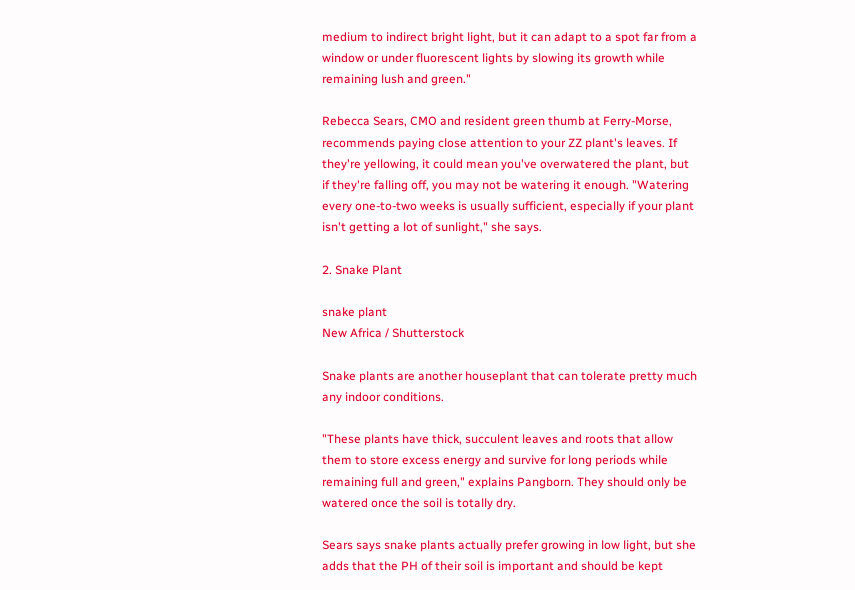medium to indirect bright light, but it can adapt to a spot far from a window or under fluorescent lights by slowing its growth while remaining lush and green."

Rebecca Sears, CMO and resident green thumb at Ferry-Morse, recommends paying close attention to your ZZ plant's leaves. If they're yellowing, it could mean you've overwatered the plant, but if they're falling off, you may not be watering it enough. "Watering every one-to-two weeks is usually sufficient, especially if your plant isn't getting a lot of sunlight," she says.

2. Snake Plant

snake plant
New Africa / Shutterstock

Snake plants are another houseplant that can tolerate pretty much any indoor conditions.

"These plants have thick, succulent leaves and roots that allow them to store excess energy and survive for long periods while remaining full and green," explains Pangborn. They should only be watered once the soil is totally dry.

Sears says snake plants actually prefer growing in low light, but she adds that the PH of their soil is important and should be kept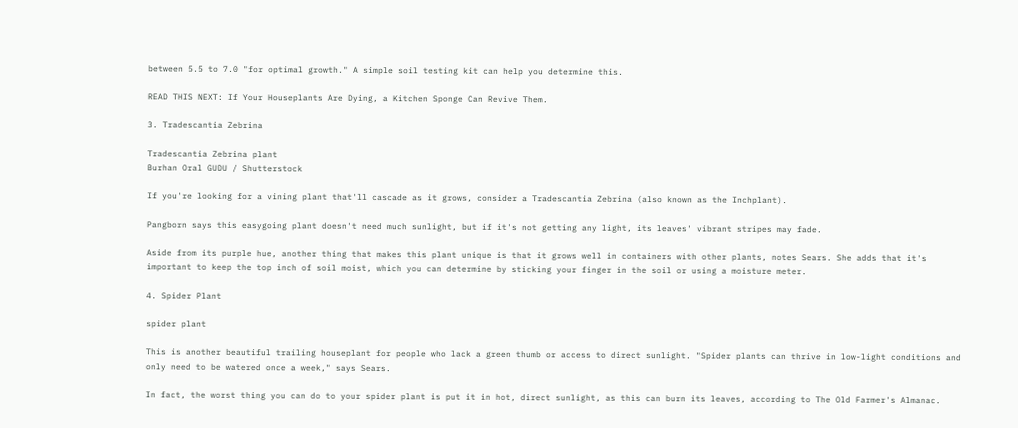between 5.5 to 7.0 "for optimal growth." A simple soil testing kit can help you determine this.

READ THIS NEXT: If Your Houseplants Are Dying, a Kitchen Sponge Can Revive Them.

3. Tradescantia Zebrina

Tradescantia Zebrina plant
Burhan Oral GUDU / Shutterstock

If you're looking for a vining plant that'll cascade as it grows, consider a Tradescantia Zebrina (also known as the Inchplant).

Pangborn says this easygoing plant doesn't need much sunlight, but if it's not getting any light, its leaves' vibrant stripes may fade.

Aside from its purple hue, another thing that makes this plant unique is that it grows well in containers with other plants, notes Sears. She adds that it's important to keep the top inch of soil moist, which you can determine by sticking your finger in the soil or using a moisture meter.

4. Spider Plant

spider plant

This is another beautiful trailing houseplant for people who lack a green thumb or access to direct sunlight. "Spider plants can thrive in low-light conditions and only need to be watered once a week," says Sears.

In fact, the worst thing you can do to your spider plant is put it in hot, direct sunlight, as this can burn its leaves, according to The Old Farmer's Almanac.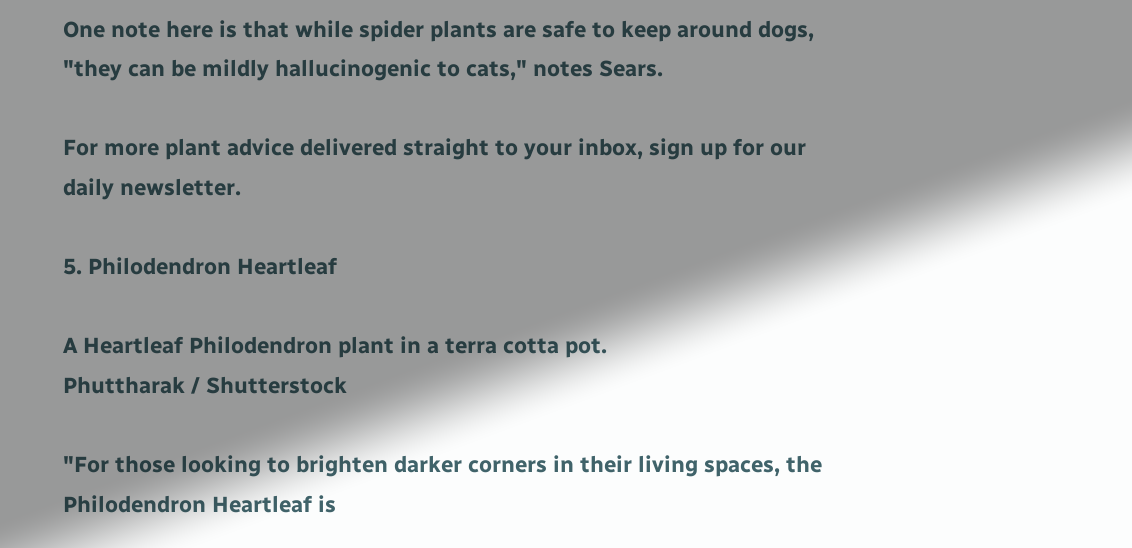One note here is that while spider plants are safe to keep around dogs, "they can be mildly hallucinogenic to cats," notes Sears.

For more plant advice delivered straight to your inbox, sign up for our daily newsletter.

5. Philodendron Heartleaf

A Heartleaf Philodendron plant in a terra cotta pot.
Phuttharak / Shutterstock

"For those looking to brighten darker corners in their living spaces, the Philodendron Heartleaf is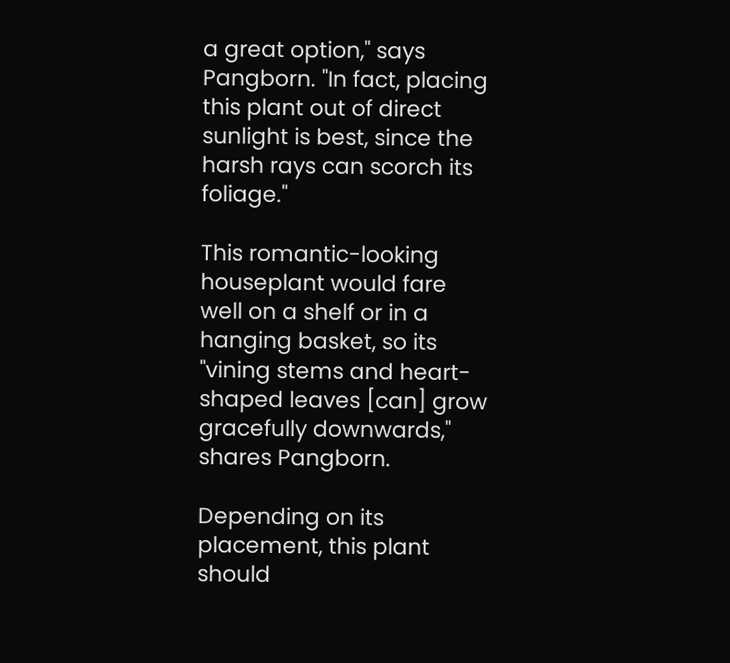a great option," says Pangborn. "In fact, placing this plant out of direct sunlight is best, since the harsh rays can scorch its foliage."

This romantic-looking houseplant would fare well on a shelf or in a hanging basket, so its "vining stems and heart-shaped leaves [can] grow gracefully downwards," shares Pangborn.

Depending on its placement, this plant should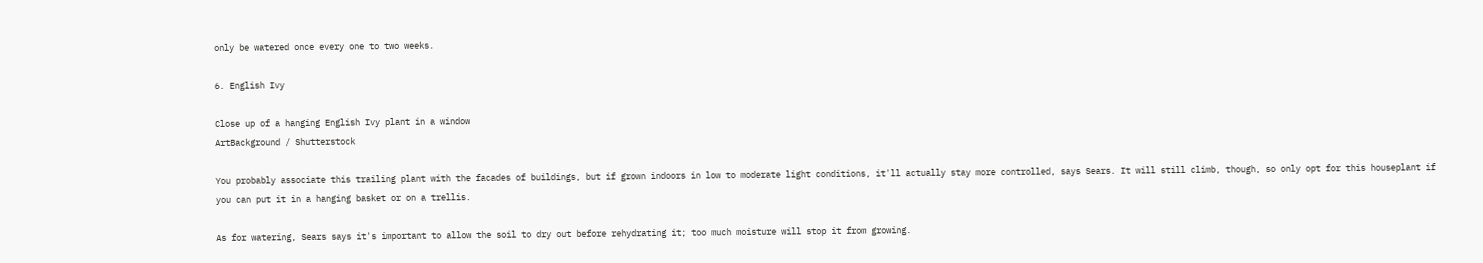only be watered once every one to two weeks.

6. English Ivy

Close up of a hanging English Ivy plant in a window
ArtBackground / Shutterstock

You probably associate this trailing plant with the facades of buildings, but if grown indoors in low to moderate light conditions, it'll actually stay more controlled, says Sears. It will still climb, though, so only opt for this houseplant if you can put it in a hanging basket or on a trellis.

As for watering, Sears says it's important to allow the soil to dry out before rehydrating it; too much moisture will stop it from growing.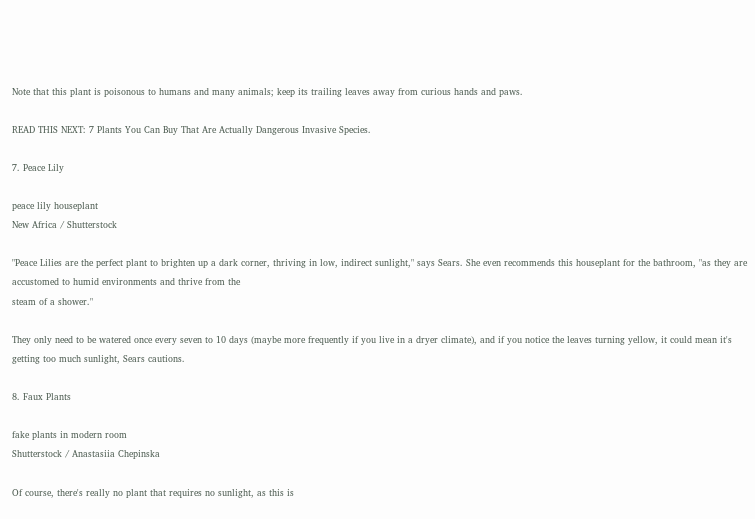Note that this plant is poisonous to humans and many animals; keep its trailing leaves away from curious hands and paws.

READ THIS NEXT: 7 Plants You Can Buy That Are Actually Dangerous Invasive Species.

7. Peace Lily

peace lily houseplant
New Africa / Shutterstock

"Peace Lilies are the perfect plant to brighten up a dark corner, thriving in low, indirect sunlight," says Sears. She even recommends this houseplant for the bathroom, "as they are accustomed to humid environments and thrive from the
steam of a shower."

They only need to be watered once every seven to 10 days (maybe more frequently if you live in a dryer climate), and if you notice the leaves turning yellow, it could mean it's getting too much sunlight, Sears cautions.

8. Faux Plants

fake plants in modern room
Shutterstock / Anastasiia Chepinska

Of course, there's really no plant that requires no sunlight, as this is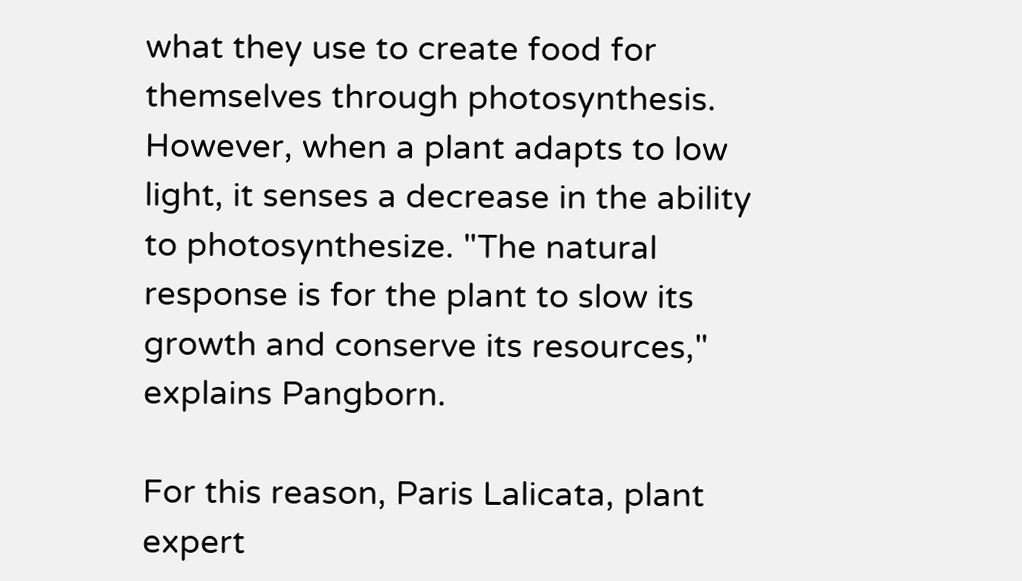what they use to create food for themselves through photosynthesis. However, when a plant adapts to low light, it senses a decrease in the ability to photosynthesize. "The natural response is for the plant to slow its growth and conserve its resources," explains Pangborn.

For this reason, Paris Lalicata, plant expert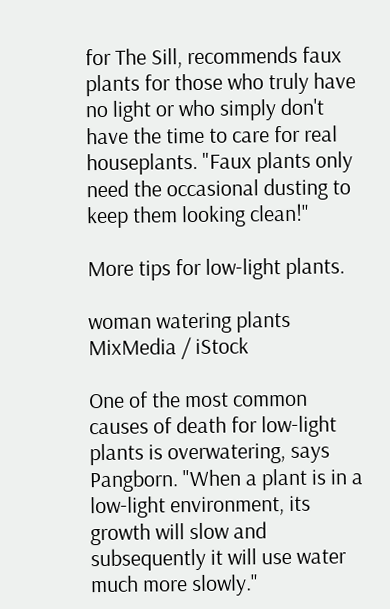for The Sill, recommends faux plants for those who truly have no light or who simply don't have the time to care for real houseplants. "Faux plants only need the occasional dusting to keep them looking clean!"

More tips for low-light plants.

woman watering plants
MixMedia / iStock

One of the most common causes of death for low-light plants is overwatering, says Pangborn. "When a plant is in a low-light environment, its growth will slow and subsequently it will use water much more slowly."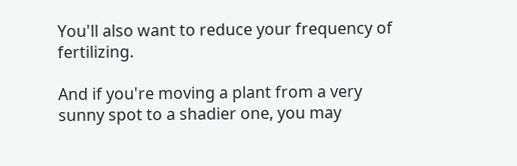You'll also want to reduce your frequency of fertilizing.

And if you're moving a plant from a very sunny spot to a shadier one, you may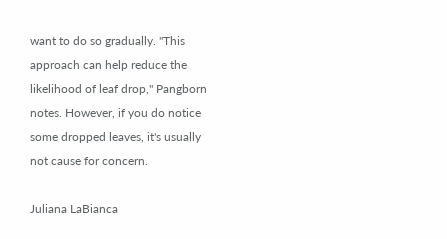want to do so gradually. "This approach can help reduce the likelihood of leaf drop," Pangborn notes. However, if you do notice some dropped leaves, it's usually not cause for concern.

Juliana LaBianca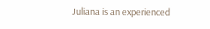Juliana is an experienced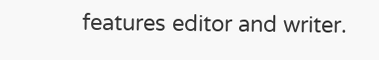features editor and writer.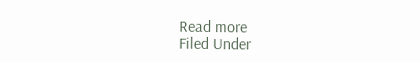Read more
Filed Under